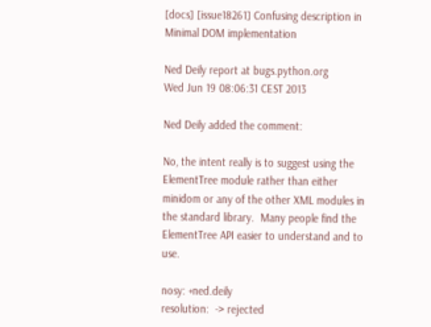[docs] [issue18261] Confusing description in Minimal DOM implementation

Ned Deily report at bugs.python.org
Wed Jun 19 08:06:31 CEST 2013

Ned Deily added the comment:

No, the intent really is to suggest using the ElementTree module rather than either minidom or any of the other XML modules in the standard library.  Many people find the ElementTree API easier to understand and to use.

nosy: +ned.deily
resolution:  -> rejected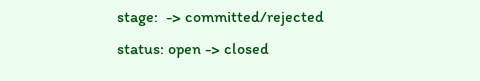stage:  -> committed/rejected
status: open -> closed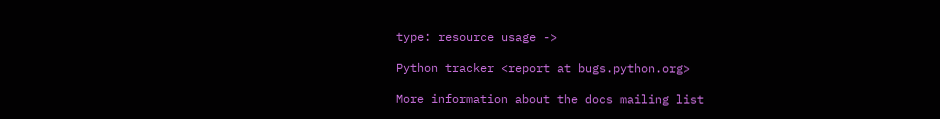type: resource usage ->

Python tracker <report at bugs.python.org>

More information about the docs mailing list